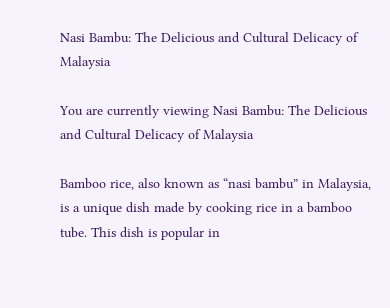Nasi Bambu: The Delicious and Cultural Delicacy of Malaysia

You are currently viewing Nasi Bambu: The Delicious and Cultural Delicacy of Malaysia

Bamboo rice, also known as “nasi bambu” in Malaysia, is a unique dish made by cooking rice in a bamboo tube. This dish is popular in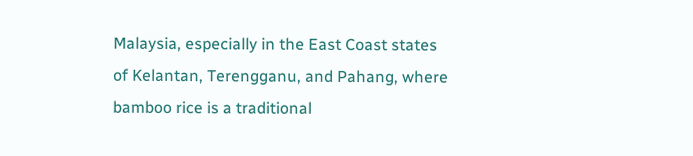Malaysia, especially in the East Coast states of Kelantan, Terengganu, and Pahang, where bamboo rice is a traditional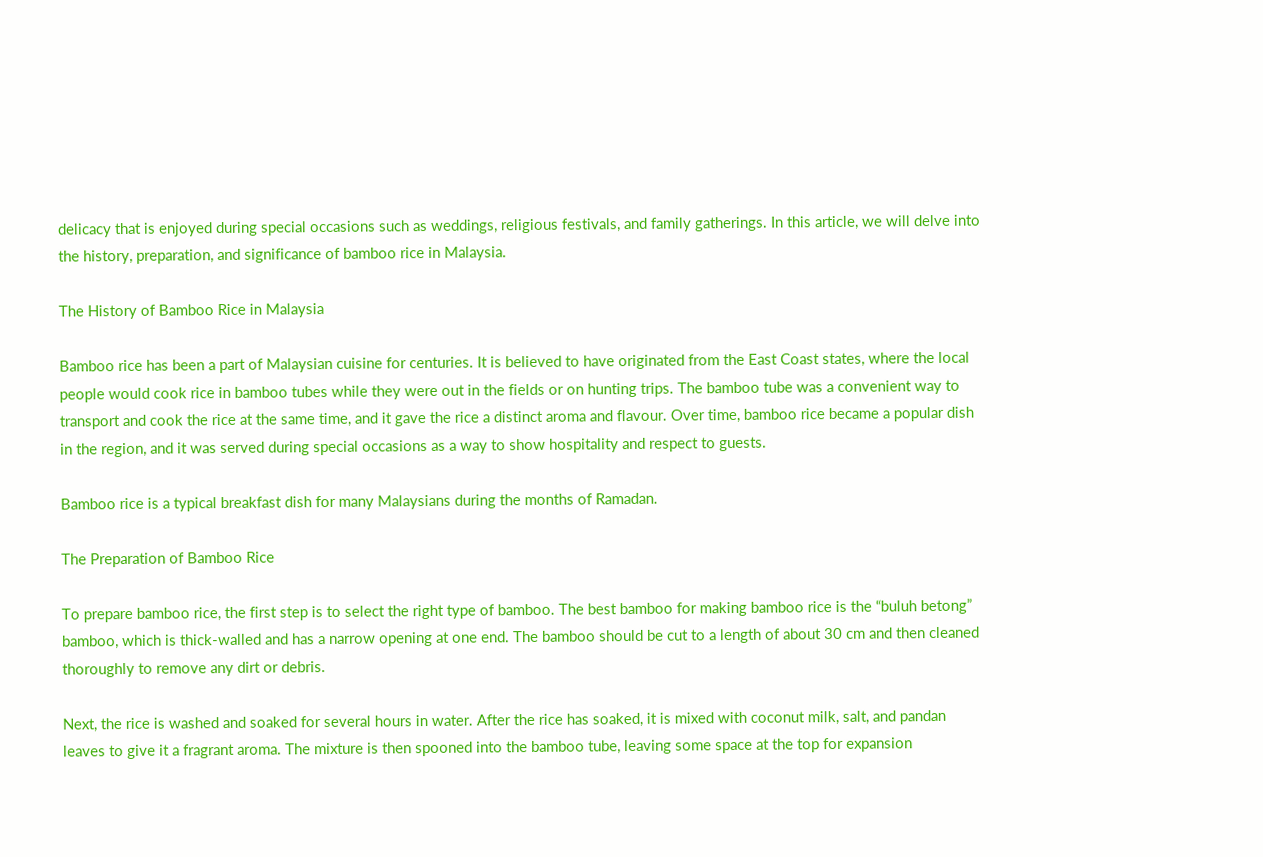delicacy that is enjoyed during special occasions such as weddings, religious festivals, and family gatherings. In this article, we will delve into the history, preparation, and significance of bamboo rice in Malaysia.

The History of Bamboo Rice in Malaysia

Bamboo rice has been a part of Malaysian cuisine for centuries. It is believed to have originated from the East Coast states, where the local people would cook rice in bamboo tubes while they were out in the fields or on hunting trips. The bamboo tube was a convenient way to transport and cook the rice at the same time, and it gave the rice a distinct aroma and flavour. Over time, bamboo rice became a popular dish in the region, and it was served during special occasions as a way to show hospitality and respect to guests.

Bamboo rice is a typical breakfast dish for many Malaysians during the months of Ramadan.

The Preparation of Bamboo Rice

To prepare bamboo rice, the first step is to select the right type of bamboo. The best bamboo for making bamboo rice is the “buluh betong” bamboo, which is thick-walled and has a narrow opening at one end. The bamboo should be cut to a length of about 30 cm and then cleaned thoroughly to remove any dirt or debris.

Next, the rice is washed and soaked for several hours in water. After the rice has soaked, it is mixed with coconut milk, salt, and pandan leaves to give it a fragrant aroma. The mixture is then spooned into the bamboo tube, leaving some space at the top for expansion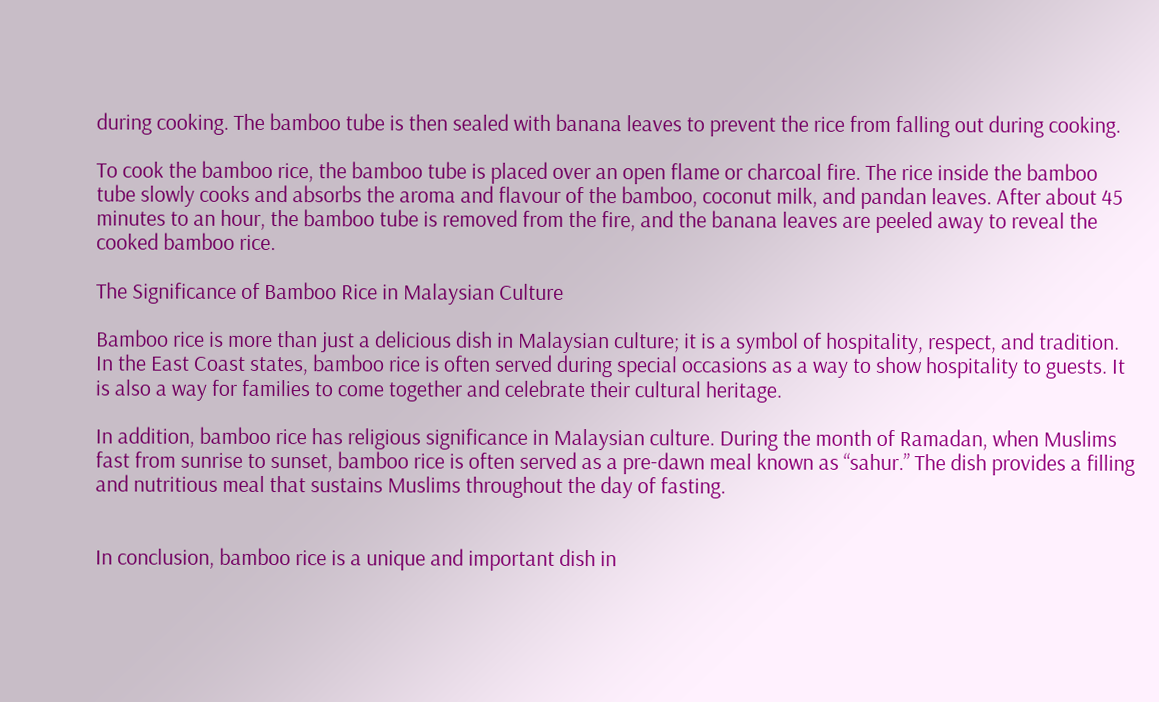during cooking. The bamboo tube is then sealed with banana leaves to prevent the rice from falling out during cooking.

To cook the bamboo rice, the bamboo tube is placed over an open flame or charcoal fire. The rice inside the bamboo tube slowly cooks and absorbs the aroma and flavour of the bamboo, coconut milk, and pandan leaves. After about 45 minutes to an hour, the bamboo tube is removed from the fire, and the banana leaves are peeled away to reveal the cooked bamboo rice.

The Significance of Bamboo Rice in Malaysian Culture

Bamboo rice is more than just a delicious dish in Malaysian culture; it is a symbol of hospitality, respect, and tradition. In the East Coast states, bamboo rice is often served during special occasions as a way to show hospitality to guests. It is also a way for families to come together and celebrate their cultural heritage.

In addition, bamboo rice has religious significance in Malaysian culture. During the month of Ramadan, when Muslims fast from sunrise to sunset, bamboo rice is often served as a pre-dawn meal known as “sahur.” The dish provides a filling and nutritious meal that sustains Muslims throughout the day of fasting.


In conclusion, bamboo rice is a unique and important dish in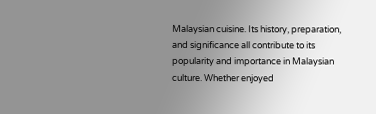Malaysian cuisine. Its history, preparation, and significance all contribute to its popularity and importance in Malaysian culture. Whether enjoyed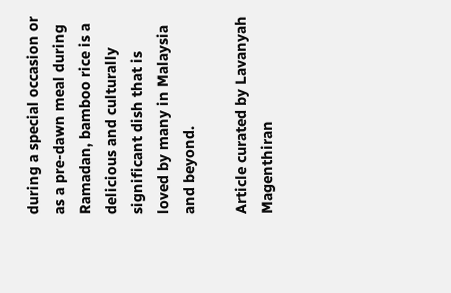during a special occasion or as a pre-dawn meal during Ramadan, bamboo rice is a delicious and culturally significant dish that is loved by many in Malaysia and beyond.

Article curated by Lavanyah Magenthiran